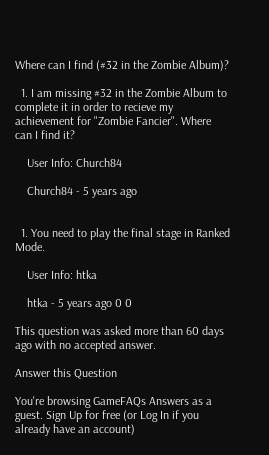Where can I find (#32 in the Zombie Album)?

  1. I am missing #32 in the Zombie Album to complete it in order to recieve my achievement for "Zombie Fancier". Where can I find it?

    User Info: Church84

    Church84 - 5 years ago


  1. You need to play the final stage in Ranked Mode.

    User Info: htka

    htka - 5 years ago 0 0

This question was asked more than 60 days ago with no accepted answer.

Answer this Question

You're browsing GameFAQs Answers as a guest. Sign Up for free (or Log In if you already have an account)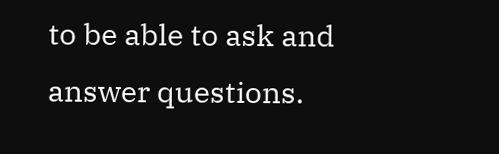to be able to ask and answer questions.